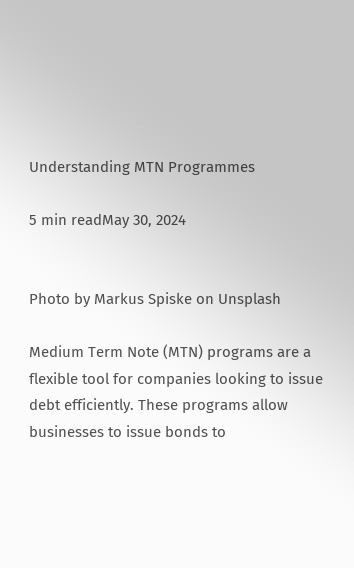Understanding MTN Programmes

5 min readMay 30, 2024


Photo by Markus Spiske on Unsplash

Medium Term Note (MTN) programs are a flexible tool for companies looking to issue debt efficiently. These programs allow businesses to issue bonds to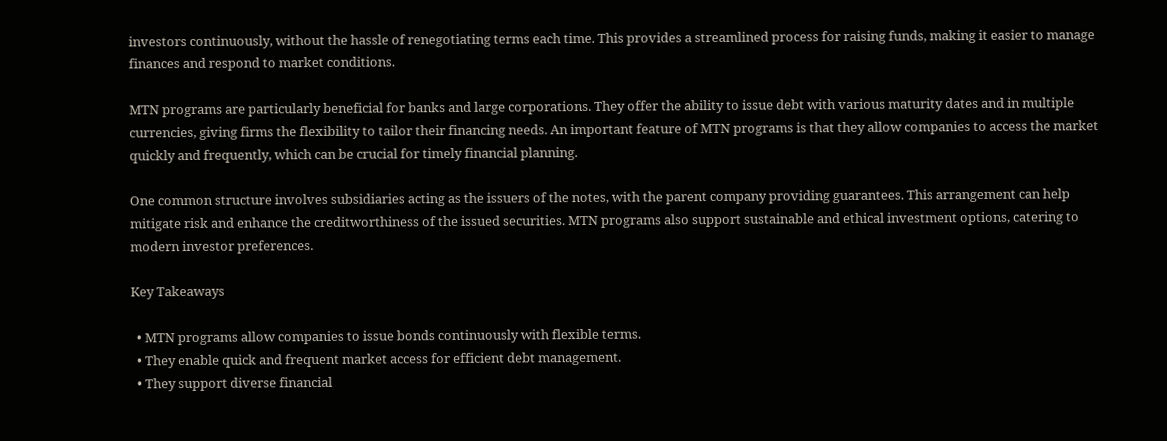investors continuously, without the hassle of renegotiating terms each time. This provides a streamlined process for raising funds, making it easier to manage finances and respond to market conditions.

MTN programs are particularly beneficial for banks and large corporations. They offer the ability to issue debt with various maturity dates and in multiple currencies, giving firms the flexibility to tailor their financing needs. An important feature of MTN programs is that they allow companies to access the market quickly and frequently, which can be crucial for timely financial planning.

One common structure involves subsidiaries acting as the issuers of the notes, with the parent company providing guarantees. This arrangement can help mitigate risk and enhance the creditworthiness of the issued securities. MTN programs also support sustainable and ethical investment options, catering to modern investor preferences.

Key Takeaways

  • MTN programs allow companies to issue bonds continuously with flexible terms.
  • They enable quick and frequent market access for efficient debt management.
  • They support diverse financial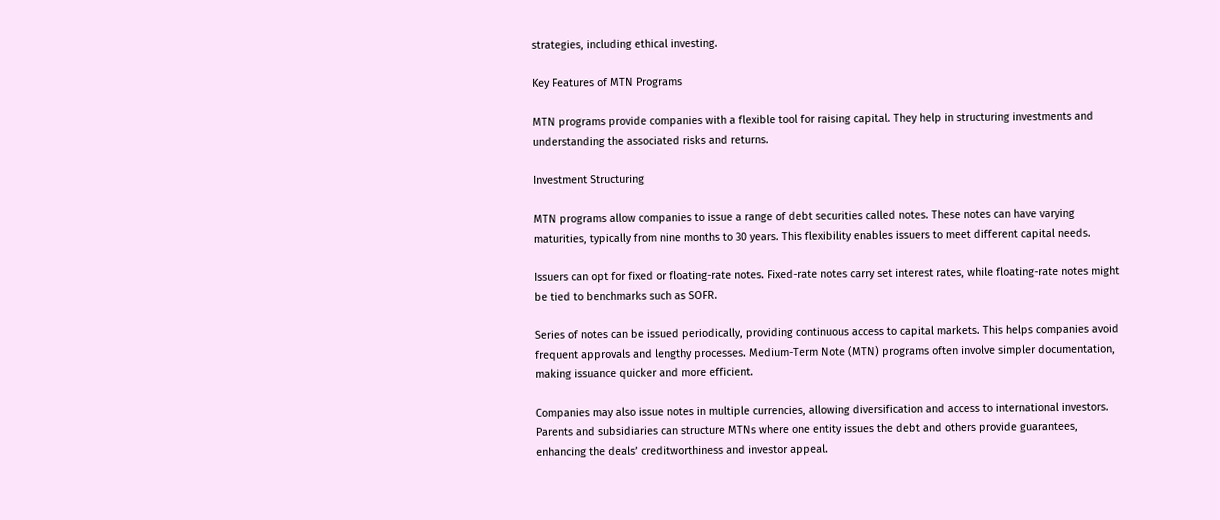strategies, including ethical investing.

Key Features of MTN Programs

MTN programs provide companies with a flexible tool for raising capital. They help in structuring investments and understanding the associated risks and returns.

Investment Structuring

MTN programs allow companies to issue a range of debt securities called notes. These notes can have varying maturities, typically from nine months to 30 years. This flexibility enables issuers to meet different capital needs.

Issuers can opt for fixed or floating-rate notes. Fixed-rate notes carry set interest rates, while floating-rate notes might be tied to benchmarks such as SOFR.

Series of notes can be issued periodically, providing continuous access to capital markets. This helps companies avoid frequent approvals and lengthy processes. Medium-Term Note (MTN) programs often involve simpler documentation, making issuance quicker and more efficient.

Companies may also issue notes in multiple currencies, allowing diversification and access to international investors. Parents and subsidiaries can structure MTNs where one entity issues the debt and others provide guarantees, enhancing the deals’ creditworthiness and investor appeal.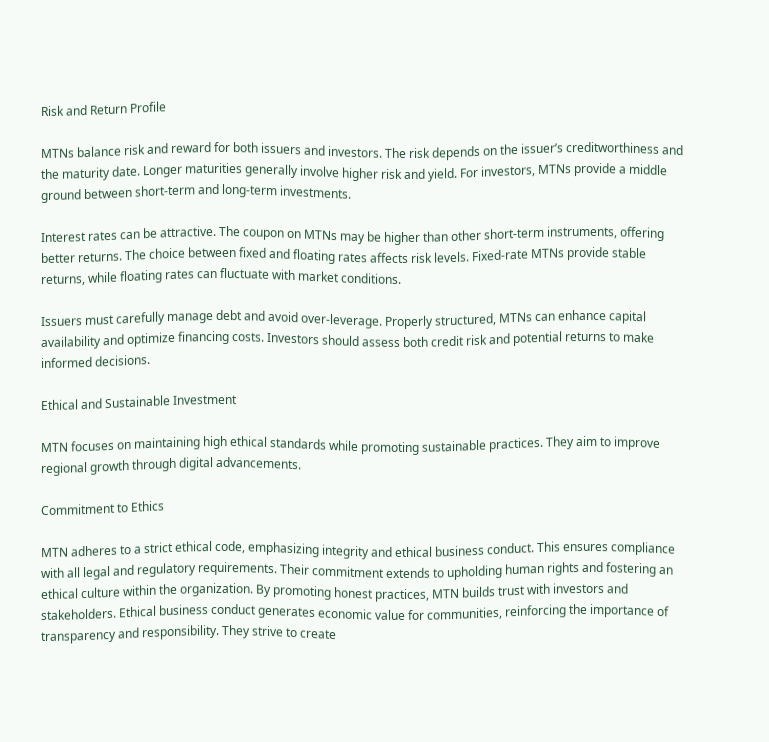Risk and Return Profile

MTNs balance risk and reward for both issuers and investors. The risk depends on the issuer’s creditworthiness and the maturity date. Longer maturities generally involve higher risk and yield. For investors, MTNs provide a middle ground between short-term and long-term investments.

Interest rates can be attractive. The coupon on MTNs may be higher than other short-term instruments, offering better returns. The choice between fixed and floating rates affects risk levels. Fixed-rate MTNs provide stable returns, while floating rates can fluctuate with market conditions.

Issuers must carefully manage debt and avoid over-leverage. Properly structured, MTNs can enhance capital availability and optimize financing costs. Investors should assess both credit risk and potential returns to make informed decisions.

Ethical and Sustainable Investment

MTN focuses on maintaining high ethical standards while promoting sustainable practices. They aim to improve regional growth through digital advancements.

Commitment to Ethics

MTN adheres to a strict ethical code, emphasizing integrity and ethical business conduct. This ensures compliance with all legal and regulatory requirements. Their commitment extends to upholding human rights and fostering an ethical culture within the organization. By promoting honest practices, MTN builds trust with investors and stakeholders. Ethical business conduct generates economic value for communities, reinforcing the importance of transparency and responsibility. They strive to create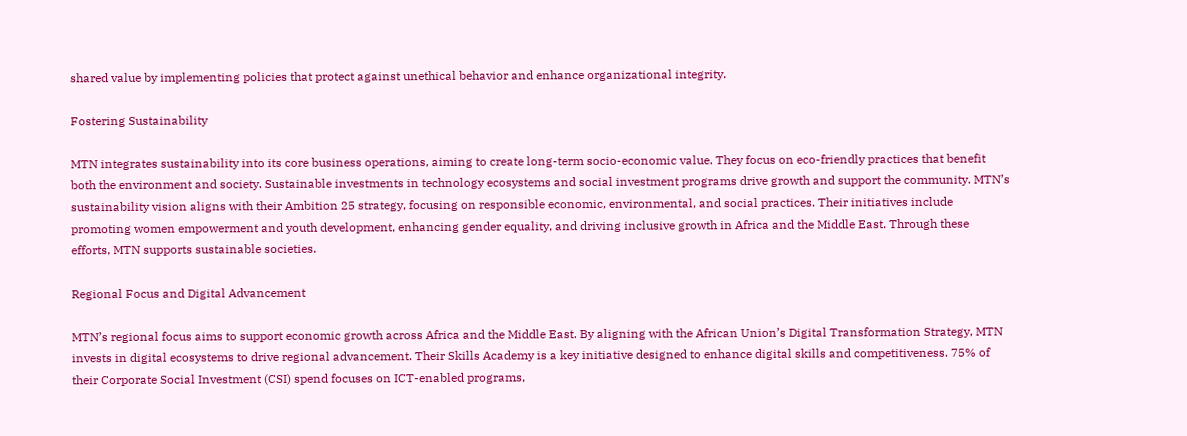shared value by implementing policies that protect against unethical behavior and enhance organizational integrity.

Fostering Sustainability

MTN integrates sustainability into its core business operations, aiming to create long-term socio-economic value. They focus on eco-friendly practices that benefit both the environment and society. Sustainable investments in technology ecosystems and social investment programs drive growth and support the community. MTN’s sustainability vision aligns with their Ambition 25 strategy, focusing on responsible economic, environmental, and social practices. Their initiatives include promoting women empowerment and youth development, enhancing gender equality, and driving inclusive growth in Africa and the Middle East. Through these efforts, MTN supports sustainable societies.

Regional Focus and Digital Advancement

MTN’s regional focus aims to support economic growth across Africa and the Middle East. By aligning with the African Union’s Digital Transformation Strategy, MTN invests in digital ecosystems to drive regional advancement. Their Skills Academy is a key initiative designed to enhance digital skills and competitiveness. 75% of their Corporate Social Investment (CSI) spend focuses on ICT-enabled programs,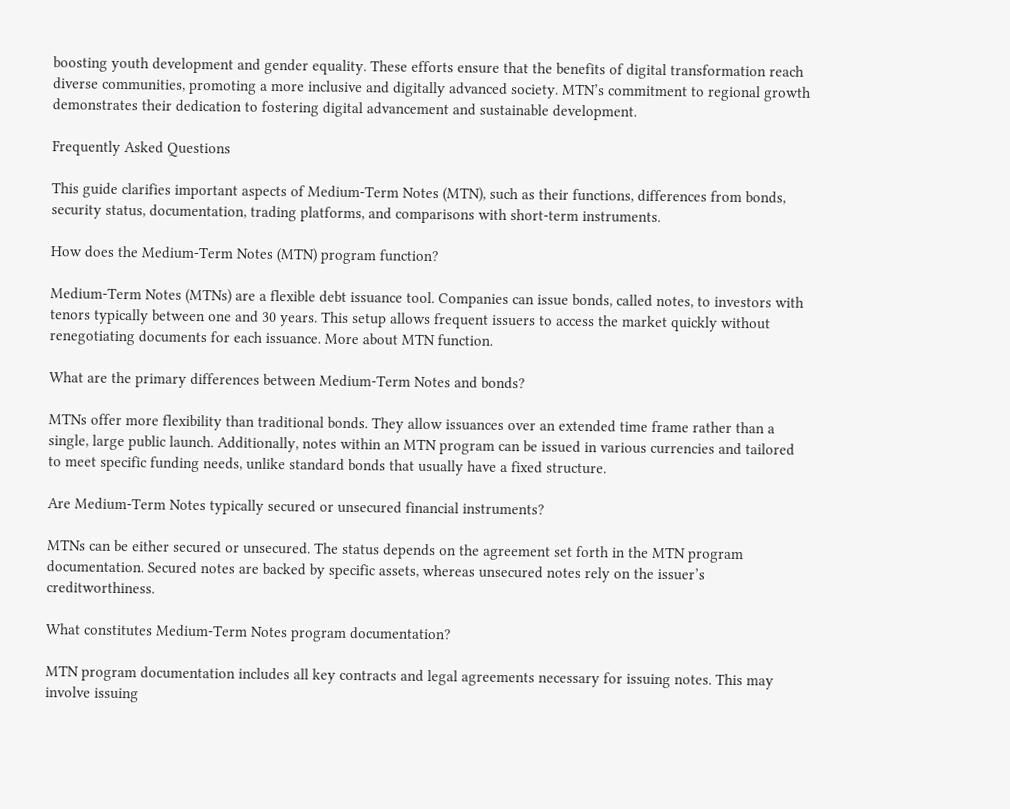boosting youth development and gender equality. These efforts ensure that the benefits of digital transformation reach diverse communities, promoting a more inclusive and digitally advanced society. MTN’s commitment to regional growth demonstrates their dedication to fostering digital advancement and sustainable development.

Frequently Asked Questions

This guide clarifies important aspects of Medium-Term Notes (MTN), such as their functions, differences from bonds, security status, documentation, trading platforms, and comparisons with short-term instruments.

How does the Medium-Term Notes (MTN) program function?

Medium-Term Notes (MTNs) are a flexible debt issuance tool. Companies can issue bonds, called notes, to investors with tenors typically between one and 30 years. This setup allows frequent issuers to access the market quickly without renegotiating documents for each issuance. More about MTN function.

What are the primary differences between Medium-Term Notes and bonds?

MTNs offer more flexibility than traditional bonds. They allow issuances over an extended time frame rather than a single, large public launch. Additionally, notes within an MTN program can be issued in various currencies and tailored to meet specific funding needs, unlike standard bonds that usually have a fixed structure.

Are Medium-Term Notes typically secured or unsecured financial instruments?

MTNs can be either secured or unsecured. The status depends on the agreement set forth in the MTN program documentation. Secured notes are backed by specific assets, whereas unsecured notes rely on the issuer’s creditworthiness.

What constitutes Medium-Term Notes program documentation?

MTN program documentation includes all key contracts and legal agreements necessary for issuing notes. This may involve issuing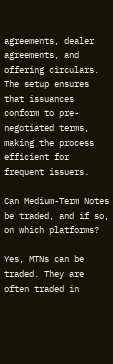agreements, dealer agreements, and offering circulars. The setup ensures that issuances conform to pre-negotiated terms, making the process efficient for frequent issuers.

Can Medium-Term Notes be traded, and if so, on which platforms?

Yes, MTNs can be traded. They are often traded in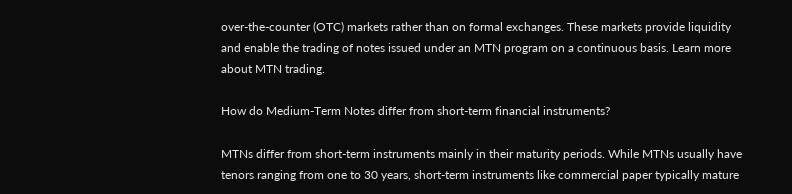over-the-counter (OTC) markets rather than on formal exchanges. These markets provide liquidity and enable the trading of notes issued under an MTN program on a continuous basis. Learn more about MTN trading.

How do Medium-Term Notes differ from short-term financial instruments?

MTNs differ from short-term instruments mainly in their maturity periods. While MTNs usually have tenors ranging from one to 30 years, short-term instruments like commercial paper typically mature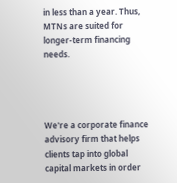in less than a year. Thus, MTNs are suited for longer-term financing needs.




We're a corporate finance advisory firm that helps clients tap into global capital markets in order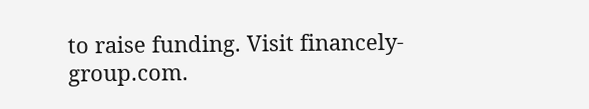to raise funding. Visit financely-group.com.